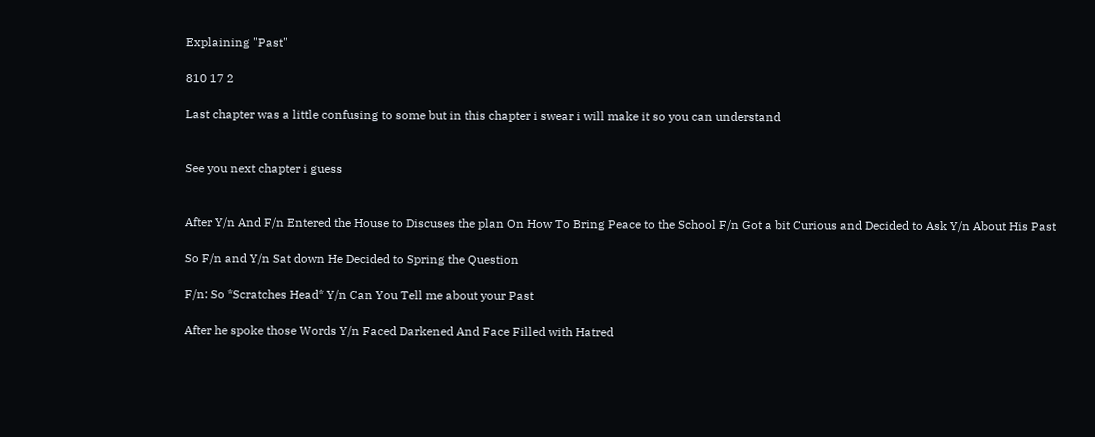Explaining "Past"

810 17 2

Last chapter was a little confusing to some but in this chapter i swear i will make it so you can understand


See you next chapter i guess


After Y/n And F/n Entered the House to Discuses the plan On How To Bring Peace to the School F/n Got a bit Curious and Decided to Ask Y/n About His Past

So F/n and Y/n Sat down He Decided to Spring the Question

F/n: So *Scratches Head* Y/n Can You Tell me about your Past

After he spoke those Words Y/n Faced Darkened And Face Filled with Hatred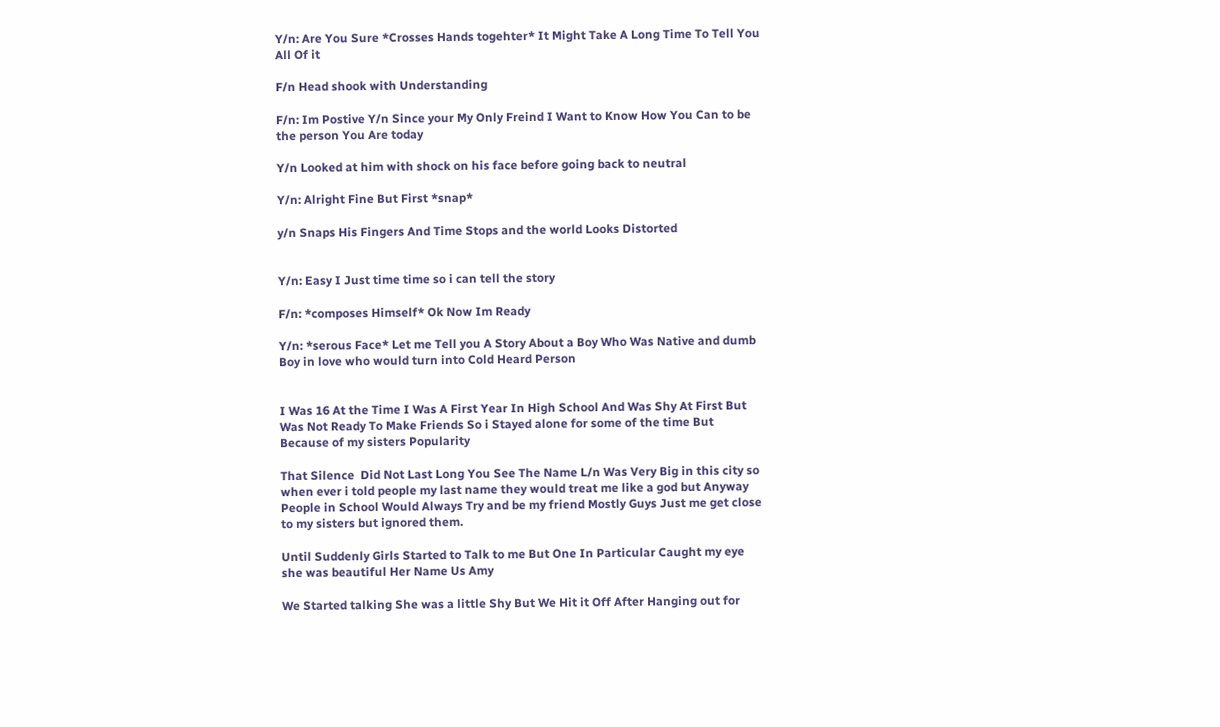Y/n: Are You Sure *Crosses Hands togehter* It Might Take A Long Time To Tell You All Of it

F/n Head shook with Understanding

F/n: Im Postive Y/n Since your My Only Freind I Want to Know How You Can to be the person You Are today

Y/n Looked at him with shock on his face before going back to neutral

Y/n: Alright Fine But First *snap*

y/n Snaps His Fingers And Time Stops and the world Looks Distorted


Y/n: Easy I Just time time so i can tell the story

F/n: *composes Himself* Ok Now Im Ready

Y/n: *serous Face* Let me Tell you A Story About a Boy Who Was Native and dumb Boy in love who would turn into Cold Heard Person


I Was 16 At the Time I Was A First Year In High School And Was Shy At First But Was Not Ready To Make Friends So i Stayed alone for some of the time But Because of my sisters Popularity

That Silence  Did Not Last Long You See The Name L/n Was Very Big in this city so when ever i told people my last name they would treat me like a god but Anyway People in School Would Always Try and be my friend Mostly Guys Just me get close to my sisters but ignored them.

Until Suddenly Girls Started to Talk to me But One In Particular Caught my eye she was beautiful Her Name Us Amy

We Started talking She was a little Shy But We Hit it Off After Hanging out for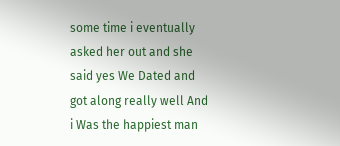some time i eventually asked her out and she said yes We Dated and got along really well And i Was the happiest man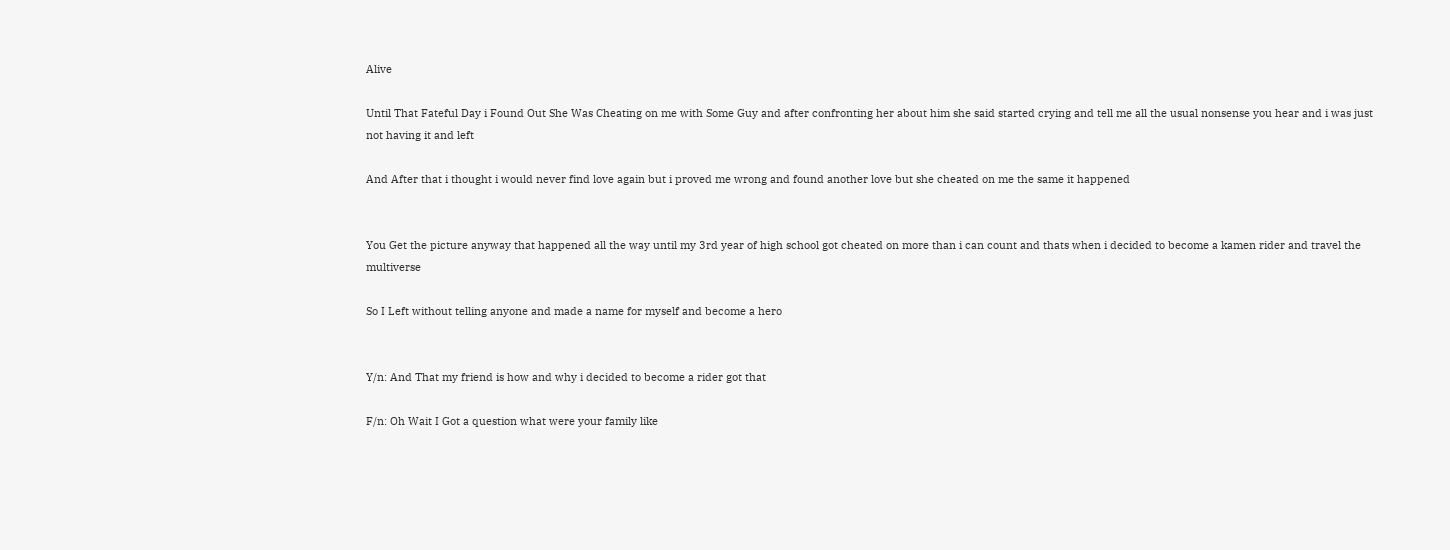Alive

Until That Fateful Day i Found Out She Was Cheating on me with Some Guy and after confronting her about him she said started crying and tell me all the usual nonsense you hear and i was just not having it and left

And After that i thought i would never find love again but i proved me wrong and found another love but she cheated on me the same it happened


You Get the picture anyway that happened all the way until my 3rd year of high school got cheated on more than i can count and thats when i decided to become a kamen rider and travel the multiverse

So I Left without telling anyone and made a name for myself and become a hero


Y/n: And That my friend is how and why i decided to become a rider got that

F/n: Oh Wait I Got a question what were your family like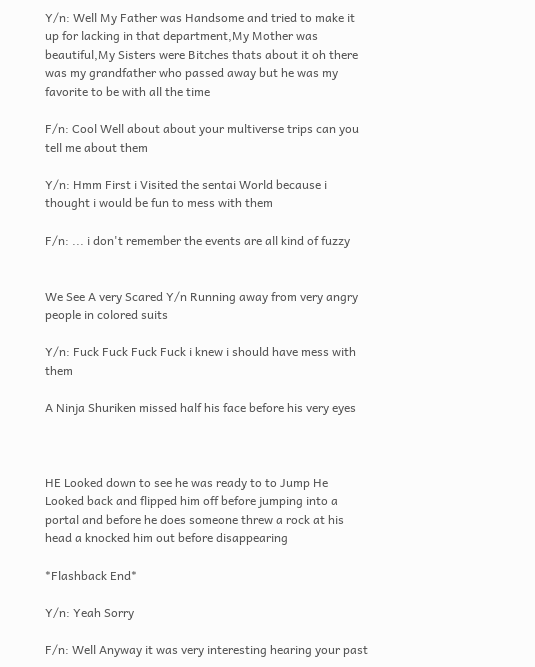Y/n: Well My Father was Handsome and tried to make it up for lacking in that department,My Mother was beautiful,My Sisters were Bitches thats about it oh there was my grandfather who passed away but he was my favorite to be with all the time

F/n: Cool Well about about your multiverse trips can you tell me about them

Y/n: Hmm First i Visited the sentai World because i thought i would be fun to mess with them

F/n: ... i don't remember the events are all kind of fuzzy


We See A very Scared Y/n Running away from very angry people in colored suits

Y/n: Fuck Fuck Fuck Fuck i knew i should have mess with them

A Ninja Shuriken missed half his face before his very eyes



HE Looked down to see he was ready to to Jump He Looked back and flipped him off before jumping into a portal and before he does someone threw a rock at his head a knocked him out before disappearing

*Flashback End*

Y/n: Yeah Sorry

F/n: Well Anyway it was very interesting hearing your past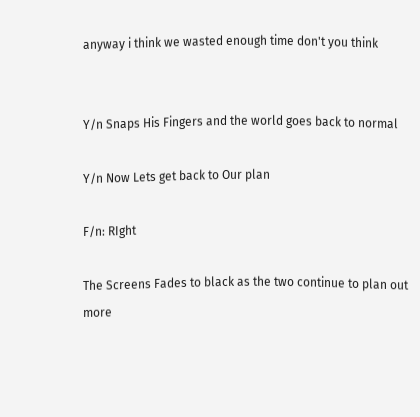anyway i think we wasted enough time don't you think


Y/n Snaps His Fingers and the world goes back to normal

Y/n Now Lets get back to Our plan

F/n: RIght

The Screens Fades to black as the two continue to plan out more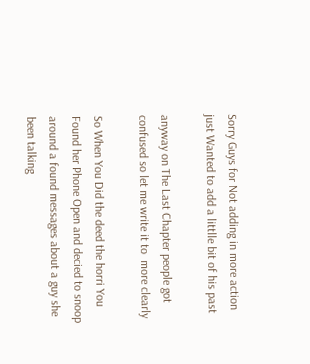Sorry Guys for Not adding in more action just Wanted to add a littlle bit of his past

anyway on The Last Chapter people got confused so let me write it to  more clearly

So When You Did the deed the horri You Found her Phone Open and decied to snoop around a found messages about a guy she been talking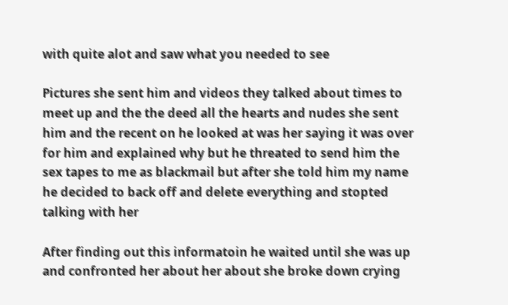with quite alot and saw what you needed to see

Pictures she sent him and videos they talked about times to meet up and the the deed all the hearts and nudes she sent him and the recent on he looked at was her saying it was over for him and explained why but he threated to send him the sex tapes to me as blackmail but after she told him my name he decided to back off and delete everything and stopted talking with her

After finding out this informatoin he waited until she was up and confronted her about her about she broke down crying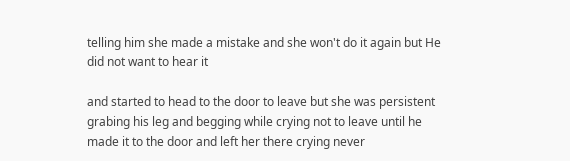telling him she made a mistake and she won't do it again but He did not want to hear it

and started to head to the door to leave but she was persistent grabing his leg and begging while crying not to leave until he made it to the door and left her there crying never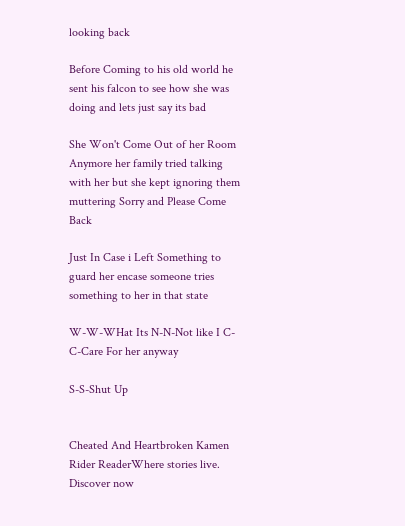looking back

Before Coming to his old world he sent his falcon to see how she was doing and lets just say its bad

She Won't Come Out of her Room Anymore her family tried talking with her but she kept ignoring them muttering Sorry and Please Come Back

Just In Case i Left Something to guard her encase someone tries something to her in that state

W-W-WHat Its N-N-Not like I C-C-Care For her anyway

S-S-Shut Up


Cheated And Heartbroken Kamen Rider ReaderWhere stories live. Discover now